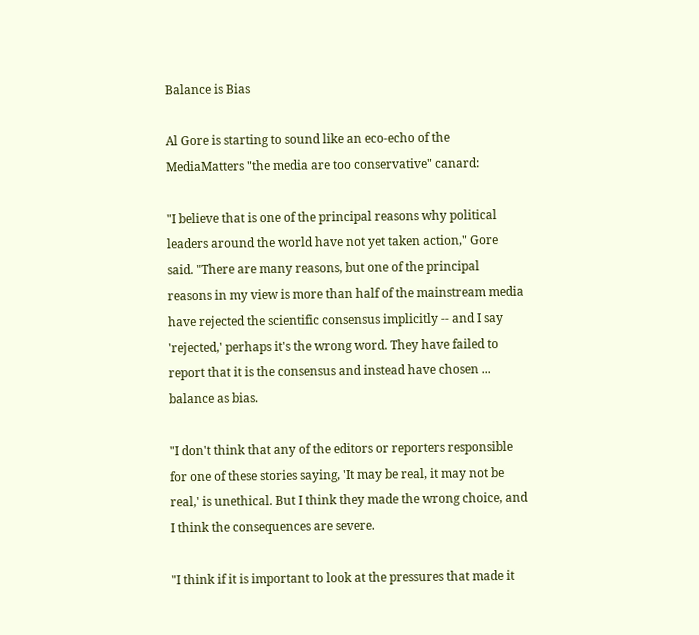Balance is Bias

Al Gore is starting to sound like an eco-echo of the MediaMatters "the media are too conservative" canard:

"I believe that is one of the principal reasons why political leaders around the world have not yet taken action," Gore said. "There are many reasons, but one of the principal reasons in my view is more than half of the mainstream media have rejected the scientific consensus implicitly -- and I say 'rejected,' perhaps it's the wrong word. They have failed to report that it is the consensus and instead have chosen ... balance as bias.

"I don't think that any of the editors or reporters responsible for one of these stories saying, 'It may be real, it may not be real,' is unethical. But I think they made the wrong choice, and I think the consequences are severe.

"I think if it is important to look at the pressures that made it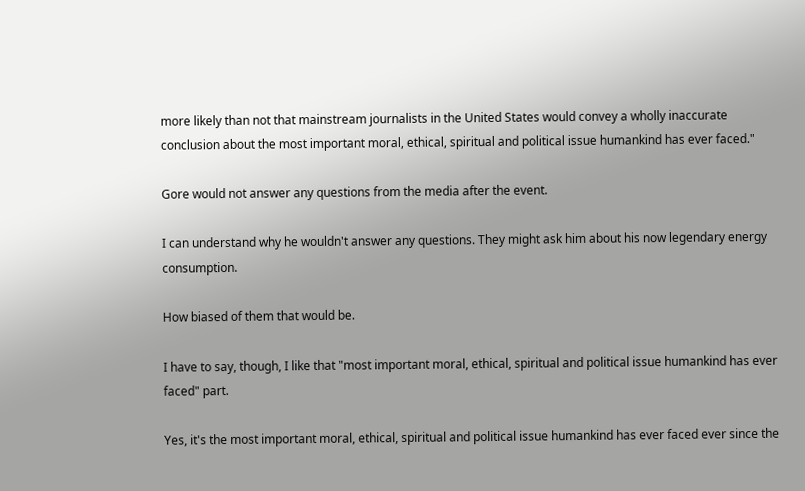more likely than not that mainstream journalists in the United States would convey a wholly inaccurate conclusion about the most important moral, ethical, spiritual and political issue humankind has ever faced."

Gore would not answer any questions from the media after the event.

I can understand why he wouldn't answer any questions. They might ask him about his now legendary energy consumption.

How biased of them that would be.

I have to say, though, I like that "most important moral, ethical, spiritual and political issue humankind has ever faced" part.

Yes, it's the most important moral, ethical, spiritual and political issue humankind has ever faced ever since the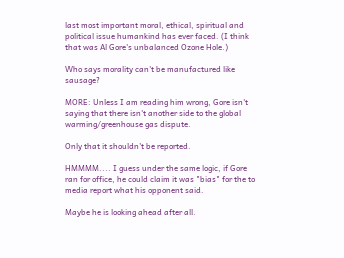last most important moral, ethical, spiritual and political issue humankind has ever faced. (I think that was Al Gore's unbalanced Ozone Hole.)

Who says morality can't be manufactured like sausage?

MORE: Unless I am reading him wrong, Gore isn't saying that there isn't another side to the global warming/greenhouse gas dispute.

Only that it shouldn't be reported.

HMMMM.... I guess under the same logic, if Gore ran for office, he could claim it was "bias" for the to media report what his opponent said.

Maybe he is looking ahead after all.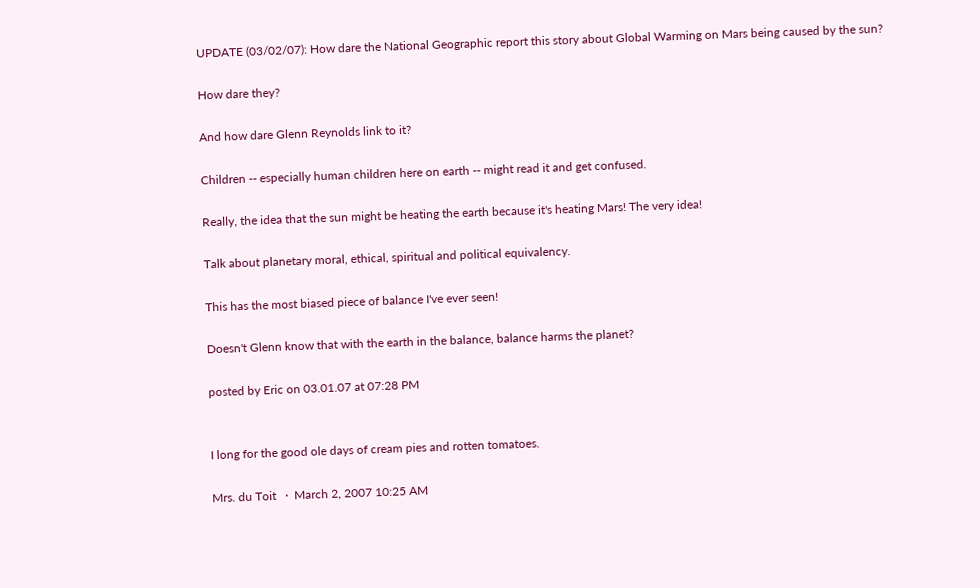UPDATE (03/02/07): How dare the National Geographic report this story about Global Warming on Mars being caused by the sun?

How dare they?

And how dare Glenn Reynolds link to it?

Children -- especially human children here on earth -- might read it and get confused.

Really, the idea that the sun might be heating the earth because it's heating Mars! The very idea!

Talk about planetary moral, ethical, spiritual and political equivalency.

This has the most biased piece of balance I've ever seen!

Doesn't Glenn know that with the earth in the balance, balance harms the planet?

posted by Eric on 03.01.07 at 07:28 PM


I long for the good ole days of cream pies and rotten tomatoes.

Mrs. du Toit   ·  March 2, 2007 10:25 AM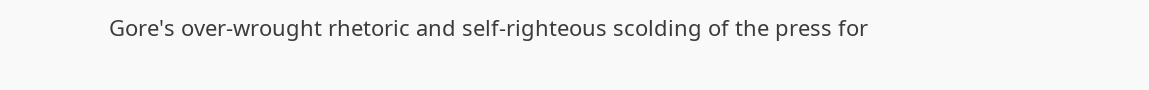Gore's over-wrought rhetoric and self-righteous scolding of the press for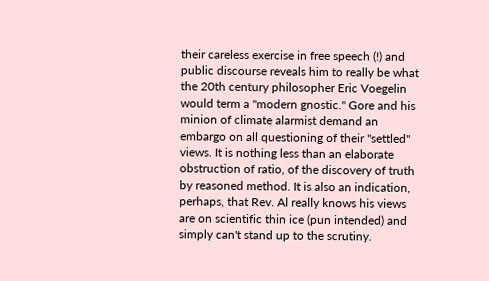their careless exercise in free speech (!) and public discourse reveals him to really be what the 20th century philosopher Eric Voegelin would term a "modern gnostic." Gore and his minion of climate alarmist demand an embargo on all questioning of their "settled" views. It is nothing less than an elaborate obstruction of ratio, of the discovery of truth by reasoned method. It is also an indication, perhaps, that Rev. Al really knows his views are on scientific thin ice (pun intended) and simply can't stand up to the scrutiny.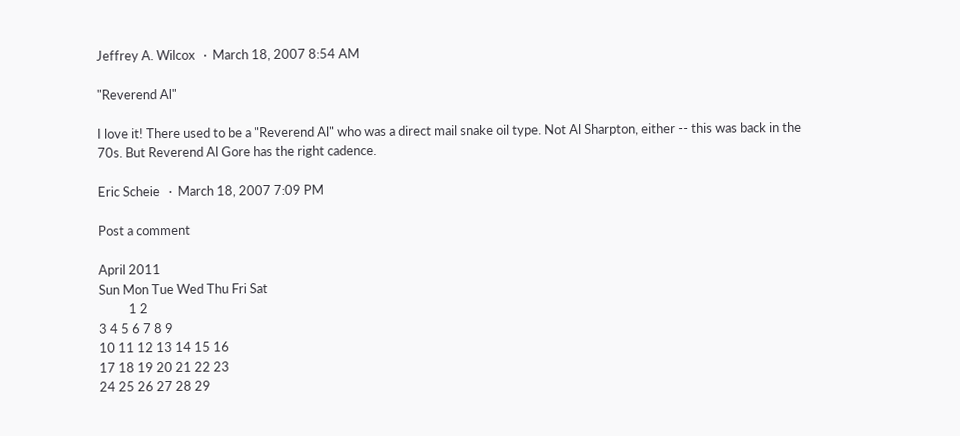Jeffrey A. Wilcox   ·  March 18, 2007 8:54 AM

"Reverend Al"

I love it! There used to be a "Reverend Al" who was a direct mail snake oil type. Not Al Sharpton, either -- this was back in the 70s. But Reverend Al Gore has the right cadence.

Eric Scheie   ·  March 18, 2007 7:09 PM

Post a comment

April 2011
Sun Mon Tue Wed Thu Fri Sat
          1 2
3 4 5 6 7 8 9
10 11 12 13 14 15 16
17 18 19 20 21 22 23
24 25 26 27 28 29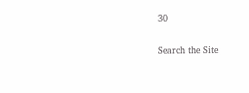30


Search the Site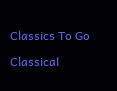Classics To Go

Classical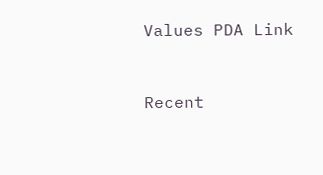Values PDA Link


Recent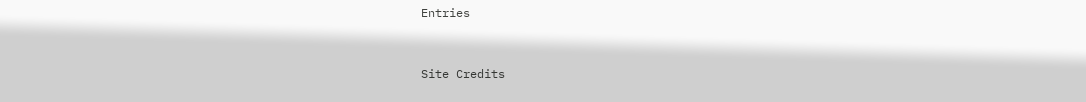Entries


Site Credits